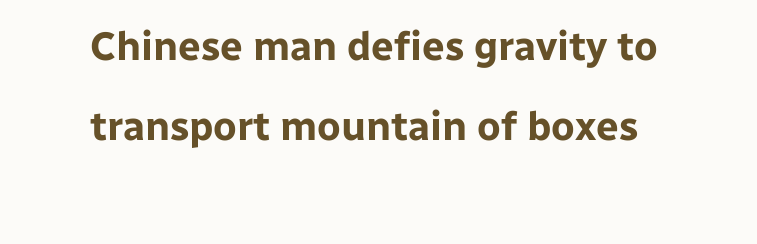Chinese man defies gravity to transport mountain of boxes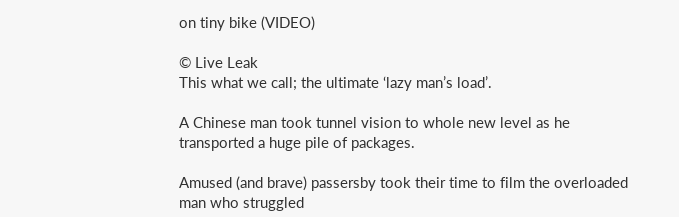on tiny bike (VIDEO)

© Live Leak
This what we call; the ultimate ‘lazy man’s load’.

A Chinese man took tunnel vision to whole new level as he transported a huge pile of packages.

Amused (and brave) passersby took their time to film the overloaded man who struggled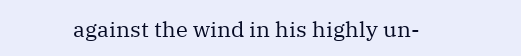against the wind in his highly un-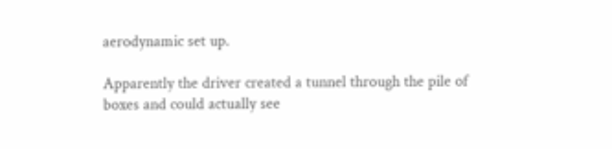aerodynamic set up.

Apparently the driver created a tunnel through the pile of boxes and could actually see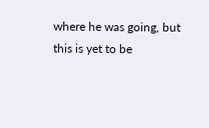where he was going, but this is yet to be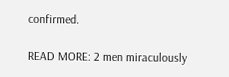confirmed.

READ MORE: 2 men miraculously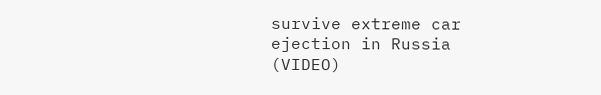survive extreme car ejection in Russia (VIDEO)